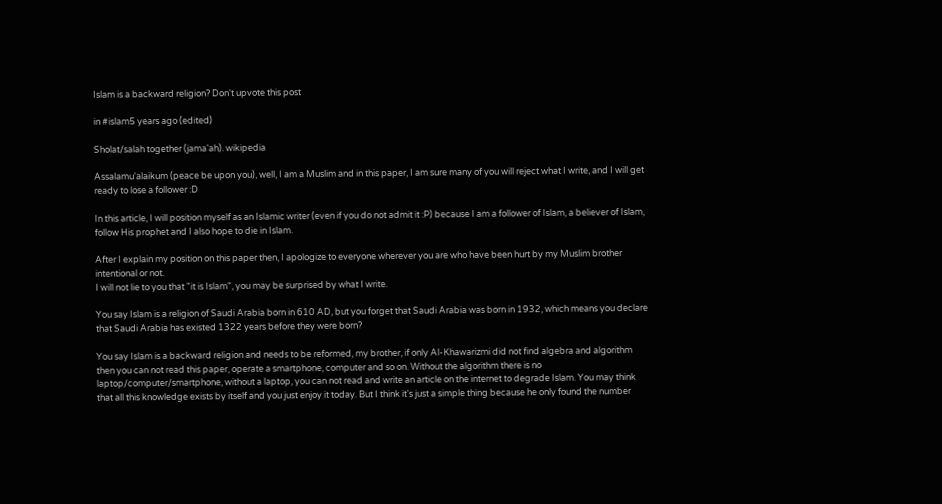Islam is a backward religion? Don't upvote this post

in #islam5 years ago (edited)

Sholat/salah together (jama'ah). wikipedia

Assalamu'alaikum (peace be upon you), well, I am a Muslim and in this paper, I am sure many of you will reject what I write, and I will get ready to lose a follower :D

In this article, I will position myself as an Islamic writer (even if you do not admit it :P) because I am a follower of Islam, a believer of Islam, follow His prophet and I also hope to die in Islam.

After I explain my position on this paper then, I apologize to everyone wherever you are who have been hurt by my Muslim brother intentional or not.
I will not lie to you that "it is Islam", you may be surprised by what I write.

You say Islam is a religion of Saudi Arabia born in 610 AD, but you forget that Saudi Arabia was born in 1932, which means you declare that Saudi Arabia has existed 1322 years before they were born?

You say Islam is a backward religion and needs to be reformed, my brother, if only Al-Khawarizmi did not find algebra and algorithm then you can not read this paper, operate a smartphone, computer and so on. Without the algorithm there is no laptop/computer/smartphone, without a laptop, you can not read and write an article on the internet to degrade Islam. You may think that all this knowledge exists by itself and you just enjoy it today. But I think it's just a simple thing because he only found the number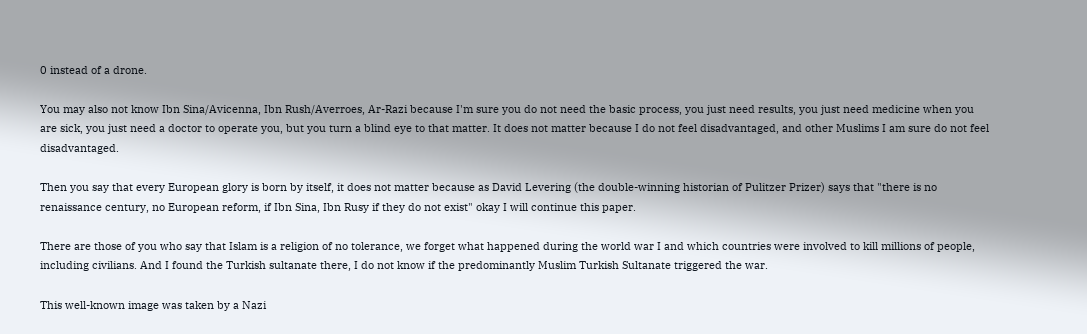0 instead of a drone.

You may also not know Ibn Sina/Avicenna, Ibn Rush/Averroes, Ar-Razi because I'm sure you do not need the basic process, you just need results, you just need medicine when you are sick, you just need a doctor to operate you, but you turn a blind eye to that matter. It does not matter because I do not feel disadvantaged, and other Muslims I am sure do not feel disadvantaged.

Then you say that every European glory is born by itself, it does not matter because as David Levering (the double-winning historian of Pulitzer Prizer) says that "there is no renaissance century, no European reform, if Ibn Sina, Ibn Rusy if they do not exist" okay I will continue this paper.

There are those of you who say that Islam is a religion of no tolerance, we forget what happened during the world war I and which countries were involved to kill millions of people, including civilians. And I found the Turkish sultanate there, I do not know if the predominantly Muslim Turkish Sultanate triggered the war.

This well-known image was taken by a Nazi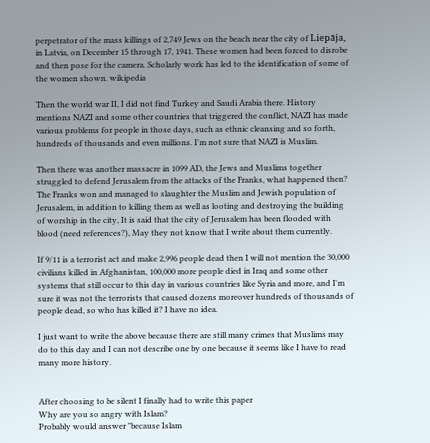perpetrator of the mass killings of 2,749 Jews on the beach near the city of Liepāja, in Latvia, on December 15 through 17, 1941. These women had been forced to disrobe and then pose for the camera. Scholarly work has led to the identification of some of the women shown. wikipedia

Then the world war II, I did not find Turkey and Saudi Arabia there. History mentions NAZI and some other countries that triggered the conflict, NAZI has made various problems for people in those days, such as ethnic cleansing and so forth, hundreds of thousands and even millions. I'm not sure that NAZI is Muslim.

Then there was another massacre in 1099 AD, the Jews and Muslims together struggled to defend Jerusalem from the attacks of the Franks, what happened then? The Franks won and managed to slaughter the Muslim and Jewish population of Jerusalem, in addition to killing them as well as looting and destroying the building of worship in the city, It is said that the city of Jerusalem has been flooded with blood (need references?), May they not know that I write about them currently.

If 9/11 is a terrorist act and make 2,996 people dead then I will not mention the 30,000 civilians killed in Afghanistan, 100,000 more people died in Iraq and some other systems that still occur to this day in various countries like Syria and more, and I'm sure it was not the terrorists that caused dozens moreover hundreds of thousands of people dead, so who has killed it? I have no idea.

I just want to write the above because there are still many crimes that Muslims may do to this day and I can not describe one by one because it seems like I have to read many more history.


After choosing to be silent I finally had to write this paper
Why are you so angry with Islam?
Probably would answer "because Islam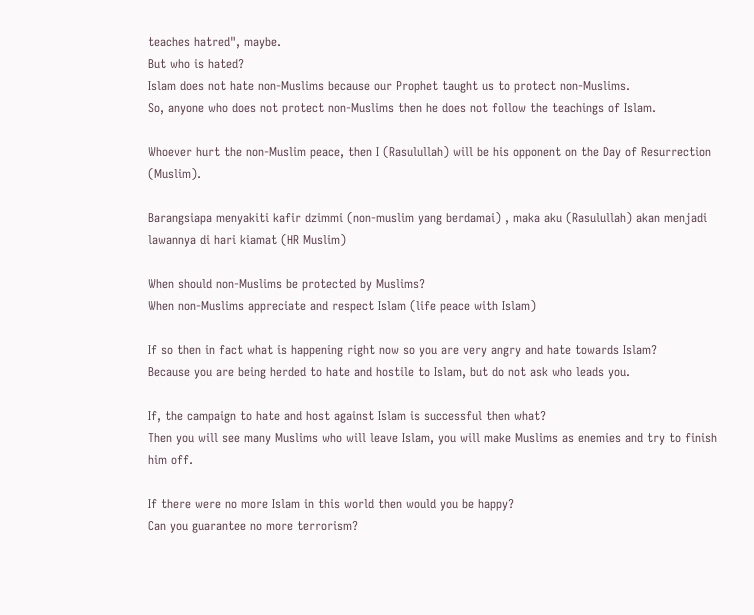teaches hatred", maybe.
But who is hated?
Islam does not hate non-Muslims because our Prophet taught us to protect non-Muslims.
So, anyone who does not protect non-Muslims then he does not follow the teachings of Islam.

Whoever hurt the non-Muslim peace, then I (Rasulullah) will be his opponent on the Day of Resurrection (Muslim).

Barangsiapa menyakiti kafir dzimmi (non-muslim yang berdamai) , maka aku (Rasulullah) akan menjadi lawannya di hari kiamat (HR Muslim)

When should non-Muslims be protected by Muslims?
When non-Muslims appreciate and respect Islam (life peace with Islam)

If so then in fact what is happening right now so you are very angry and hate towards Islam?
Because you are being herded to hate and hostile to Islam, but do not ask who leads you.

If, the campaign to hate and host against Islam is successful then what?
Then you will see many Muslims who will leave Islam, you will make Muslims as enemies and try to finish him off.

If there were no more Islam in this world then would you be happy?
Can you guarantee no more terrorism?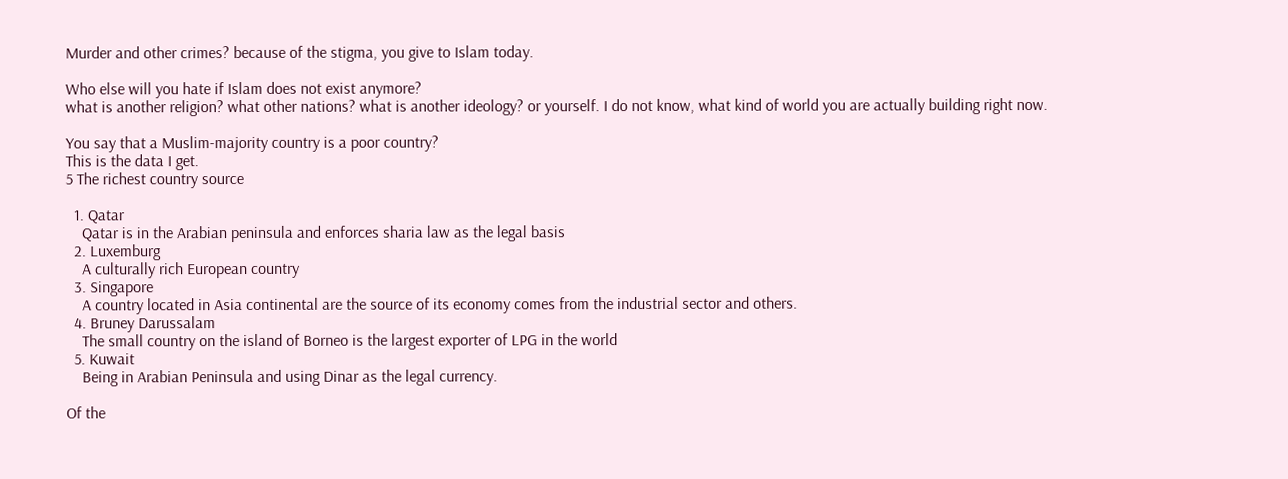Murder and other crimes? because of the stigma, you give to Islam today.

Who else will you hate if Islam does not exist anymore?
what is another religion? what other nations? what is another ideology? or yourself. I do not know, what kind of world you are actually building right now.

You say that a Muslim-majority country is a poor country?
This is the data I get.
5 The richest country source

  1. Qatar
    Qatar is in the Arabian peninsula and enforces sharia law as the legal basis
  2. Luxemburg
    A culturally rich European country
  3. Singapore
    A country located in Asia continental are the source of its economy comes from the industrial sector and others.
  4. Bruney Darussalam
    The small country on the island of Borneo is the largest exporter of LPG in the world
  5. Kuwait
    Being in Arabian Peninsula and using Dinar as the legal currency.

Of the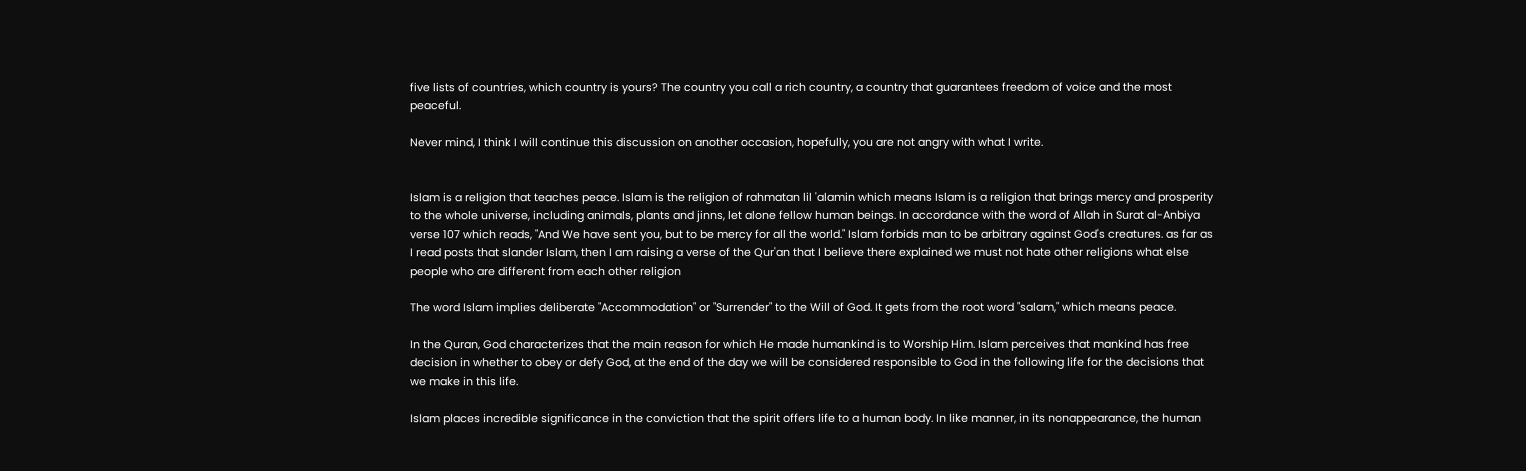five lists of countries, which country is yours? The country you call a rich country, a country that guarantees freedom of voice and the most peaceful.

Never mind, I think I will continue this discussion on another occasion, hopefully, you are not angry with what I write.


Islam is a religion that teaches peace. Islam is the religion of rahmatan lil 'alamin which means Islam is a religion that brings mercy and prosperity to the whole universe, including animals, plants and jinns, let alone fellow human beings. In accordance with the word of Allah in Surat al-Anbiya verse 107 which reads, "And We have sent you, but to be mercy for all the world." Islam forbids man to be arbitrary against God's creatures. as far as I read posts that slander Islam, then I am raising a verse of the Qur'an that I believe there explained we must not hate other religions what else people who are different from each other religion

The word Islam implies deliberate "Accommodation" or "Surrender" to the Will of God. It gets from the root word "salam," which means peace.

In the Quran, God characterizes that the main reason for which He made humankind is to Worship Him. Islam perceives that mankind has free decision in whether to obey or defy God, at the end of the day we will be considered responsible to God in the following life for the decisions that we make in this life.

Islam places incredible significance in the conviction that the spirit offers life to a human body. In like manner, in its nonappearance, the human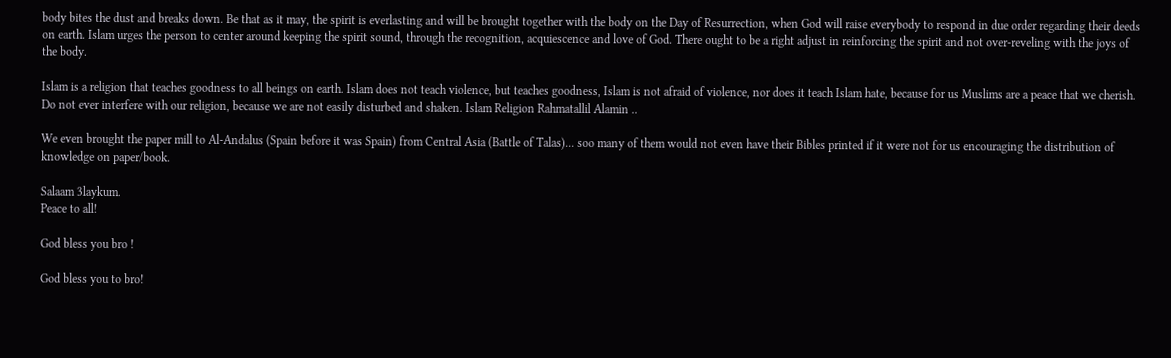body bites the dust and breaks down. Be that as it may, the spirit is everlasting and will be brought together with the body on the Day of Resurrection, when God will raise everybody to respond in due order regarding their deeds on earth. Islam urges the person to center around keeping the spirit sound, through the recognition, acquiescence and love of God. There ought to be a right adjust in reinforcing the spirit and not over-reveling with the joys of the body.

Islam is a religion that teaches goodness to all beings on earth. Islam does not teach violence, but teaches goodness, Islam is not afraid of violence, nor does it teach Islam hate, because for us Muslims are a peace that we cherish. Do not ever interfere with our religion, because we are not easily disturbed and shaken. Islam Religion Rahmatallil Alamin ..

We even brought the paper mill to Al-Andalus (Spain before it was Spain) from Central Asia (Battle of Talas)... soo many of them would not even have their Bibles printed if it were not for us encouraging the distribution of knowledge on paper/book.

Salaam 3laykum.
Peace to all!

God bless you bro !

God bless you to bro!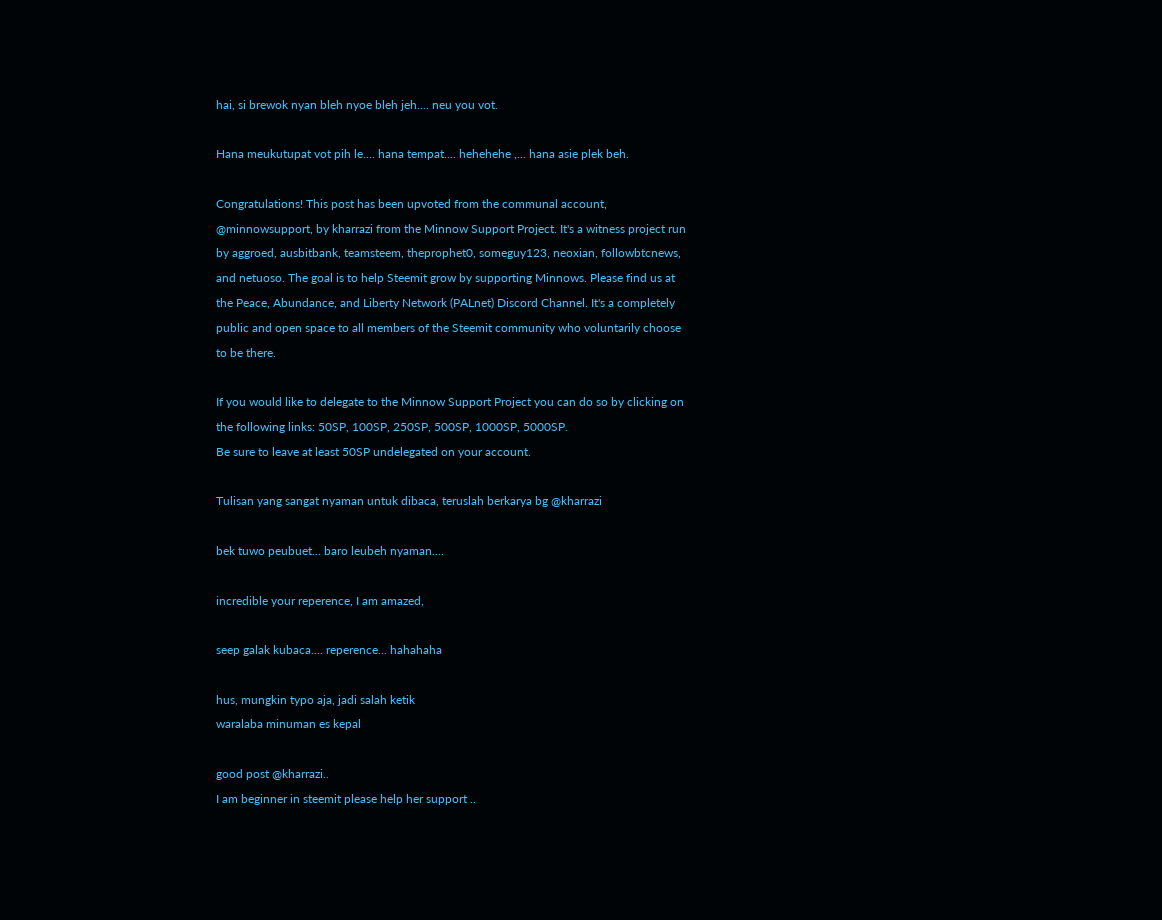hai, si brewok nyan bleh nyoe bleh jeh.... neu you vot.

Hana meukutupat vot pih le.... hana tempat.... hehehehe ,... hana asie plek beh.

Congratulations! This post has been upvoted from the communal account, @minnowsupport, by kharrazi from the Minnow Support Project. It's a witness project run by aggroed, ausbitbank, teamsteem, theprophet0, someguy123, neoxian, followbtcnews, and netuoso. The goal is to help Steemit grow by supporting Minnows. Please find us at the Peace, Abundance, and Liberty Network (PALnet) Discord Channel. It's a completely public and open space to all members of the Steemit community who voluntarily choose to be there.

If you would like to delegate to the Minnow Support Project you can do so by clicking on the following links: 50SP, 100SP, 250SP, 500SP, 1000SP, 5000SP.
Be sure to leave at least 50SP undelegated on your account.

Tulisan yang sangat nyaman untuk dibaca, teruslah berkarya bg @kharrazi

bek tuwo peubuet... baro leubeh nyaman....

incredible your reperence, I am amazed,

seep galak kubaca.... reperence... hahahaha

hus, mungkin typo aja, jadi salah ketik
waralaba minuman es kepal

good post @kharrazi..
I am beginner in steemit please help her support ..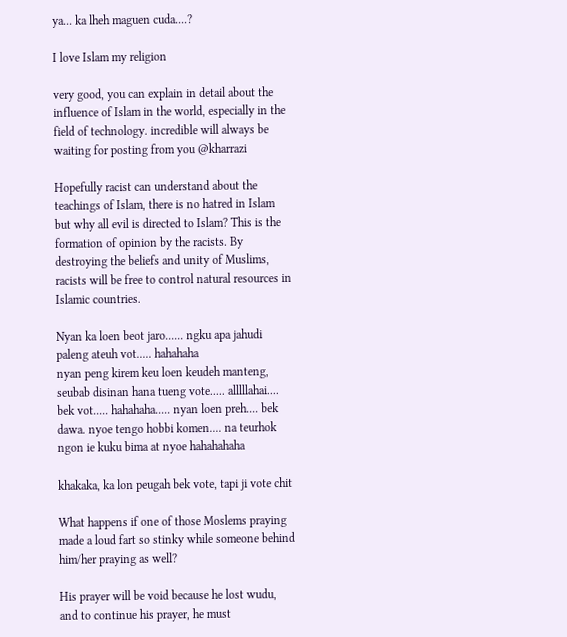ya... ka lheh maguen cuda....?

I love Islam my religion

very good, you can explain in detail about the influence of Islam in the world, especially in the field of technology. incredible will always be waiting for posting from you @kharrazi

Hopefully racist can understand about the teachings of Islam, there is no hatred in Islam but why all evil is directed to Islam? This is the formation of opinion by the racists. By destroying the beliefs and unity of Muslims, racists will be free to control natural resources in Islamic countries.

Nyan ka loen beot jaro...... ngku apa jahudi paleng ateuh vot..... hahahaha
nyan peng kirem keu loen keudeh manteng, seubab disinan hana tueng vote..... alllllahai.... bek vot..... hahahaha..... nyan loen preh.... bek dawa. nyoe tengo hobbi komen.... na teurhok ngon ie kuku bima at nyoe hahahahaha

khakaka, ka lon peugah bek vote, tapi ji vote chit

What happens if one of those Moslems praying made a loud fart so stinky while someone behind him/her praying as well?

His prayer will be void because he lost wudu, and to continue his prayer, he must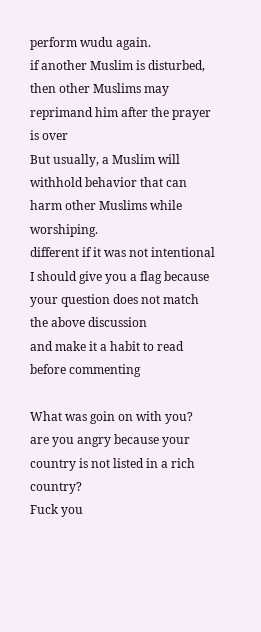perform wudu again.
if another Muslim is disturbed, then other Muslims may reprimand him after the prayer is over
But usually, a Muslim will withhold behavior that can harm other Muslims while worshiping.
different if it was not intentional
I should give you a flag because your question does not match the above discussion
and make it a habit to read before commenting

What was goin on with you?
are you angry because your country is not listed in a rich country?
Fuck you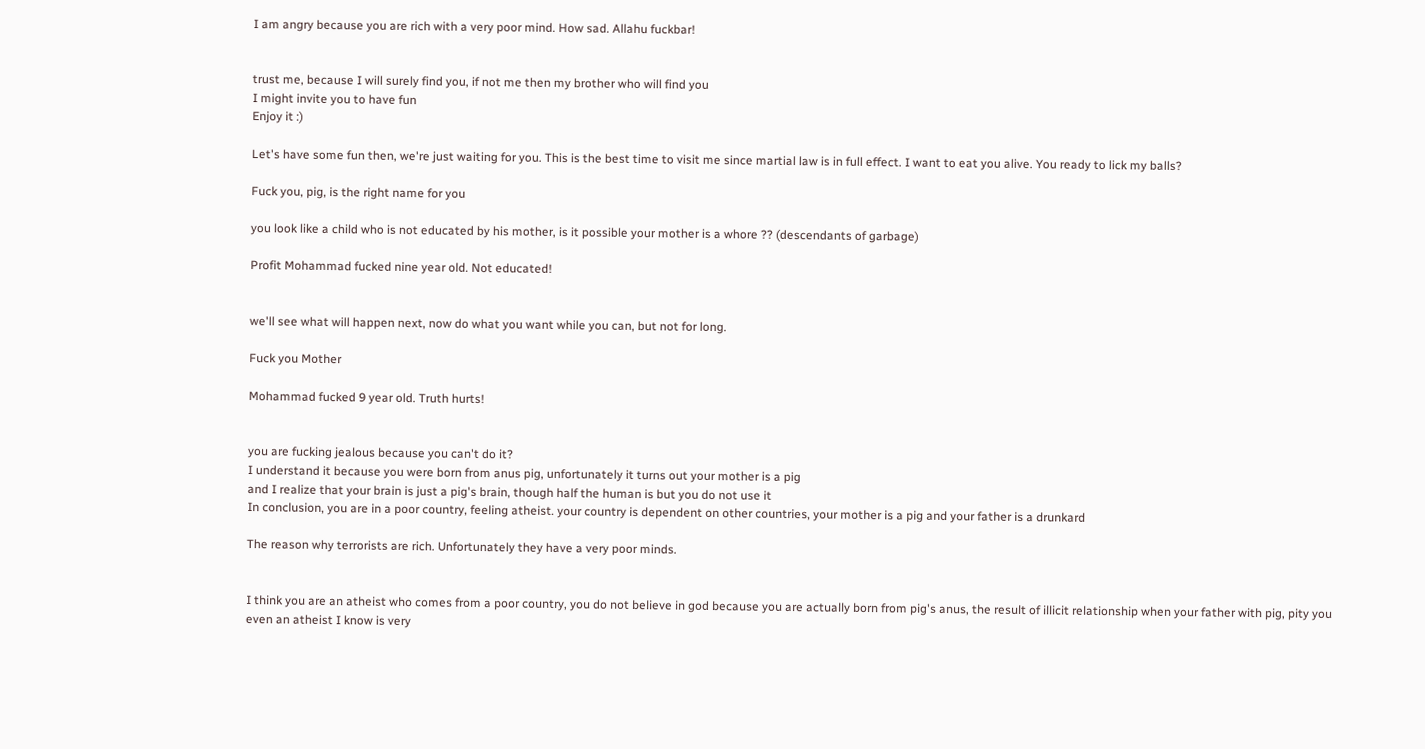I am angry because you are rich with a very poor mind. How sad. Allahu fuckbar!


trust me, because I will surely find you, if not me then my brother who will find you
I might invite you to have fun
Enjoy it :)

Let's have some fun then, we're just waiting for you. This is the best time to visit me since martial law is in full effect. I want to eat you alive. You ready to lick my balls?

Fuck you, pig, is the right name for you

you look like a child who is not educated by his mother, is it possible your mother is a whore ?? (descendants of garbage)

Profit Mohammad fucked nine year old. Not educated!


we'll see what will happen next, now do what you want while you can, but not for long.

Fuck you Mother

Mohammad fucked 9 year old. Truth hurts!


you are fucking jealous because you can't do it?
I understand it because you were born from anus pig, unfortunately it turns out your mother is a pig
and I realize that your brain is just a pig's brain, though half the human is but you do not use it
In conclusion, you are in a poor country, feeling atheist. your country is dependent on other countries, your mother is a pig and your father is a drunkard

The reason why terrorists are rich. Unfortunately they have a very poor minds.


I think you are an atheist who comes from a poor country, you do not believe in god because you are actually born from pig's anus, the result of illicit relationship when your father with pig, pity you
even an atheist I know is very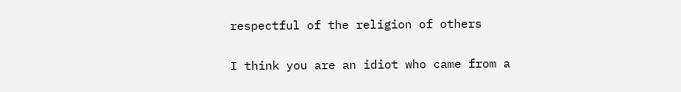respectful of the religion of others

I think you are an idiot who came from a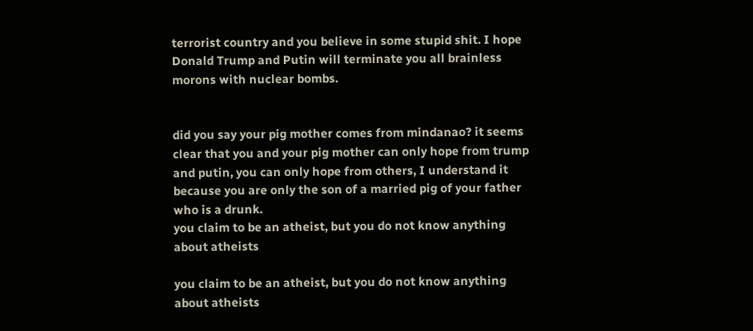terrorist country and you believe in some stupid shit. I hope Donald Trump and Putin will terminate you all brainless morons with nuclear bombs.


did you say your pig mother comes from mindanao? it seems clear that you and your pig mother can only hope from trump and putin, you can only hope from others, I understand it because you are only the son of a married pig of your father who is a drunk.
you claim to be an atheist, but you do not know anything about atheists

you claim to be an atheist, but you do not know anything about atheists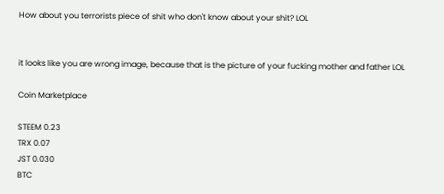How about you terrorists piece of shit who don't know about your shit? LOL


it looks like you are wrong image, because that is the picture of your fucking mother and father LOL

Coin Marketplace

STEEM 0.23
TRX 0.07
JST 0.030
BTC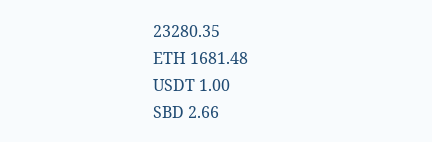23280.35
ETH 1681.48
USDT 1.00
SBD 2.66